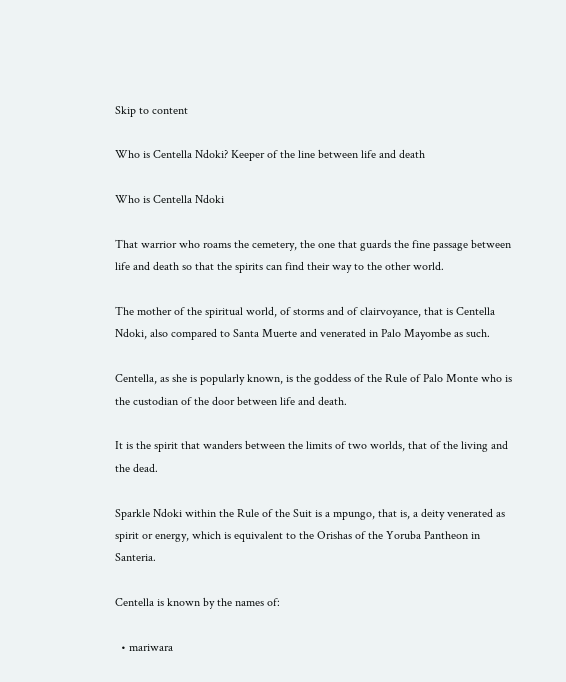Skip to content

Who is Centella Ndoki? Keeper of the line between life and death

Who is Centella Ndoki

That warrior who roams the cemetery, the one that guards the fine passage between life and death so that the spirits can find their way to the other world.

The mother of the spiritual world, of storms and of clairvoyance, that is Centella Ndoki, also compared to Santa Muerte and venerated in Palo Mayombe as such.

Centella, as she is popularly known, is the goddess of the Rule of Palo Monte who is the custodian of the door between life and death.

It is the spirit that wanders between the limits of two worlds, that of the living and the dead.

Sparkle Ndoki within the Rule of the Suit is a mpungo, that is, a deity venerated as spirit or energy, which is equivalent to the Orishas of the Yoruba Pantheon in Santeria.

Centella is known by the names of:

  • mariwara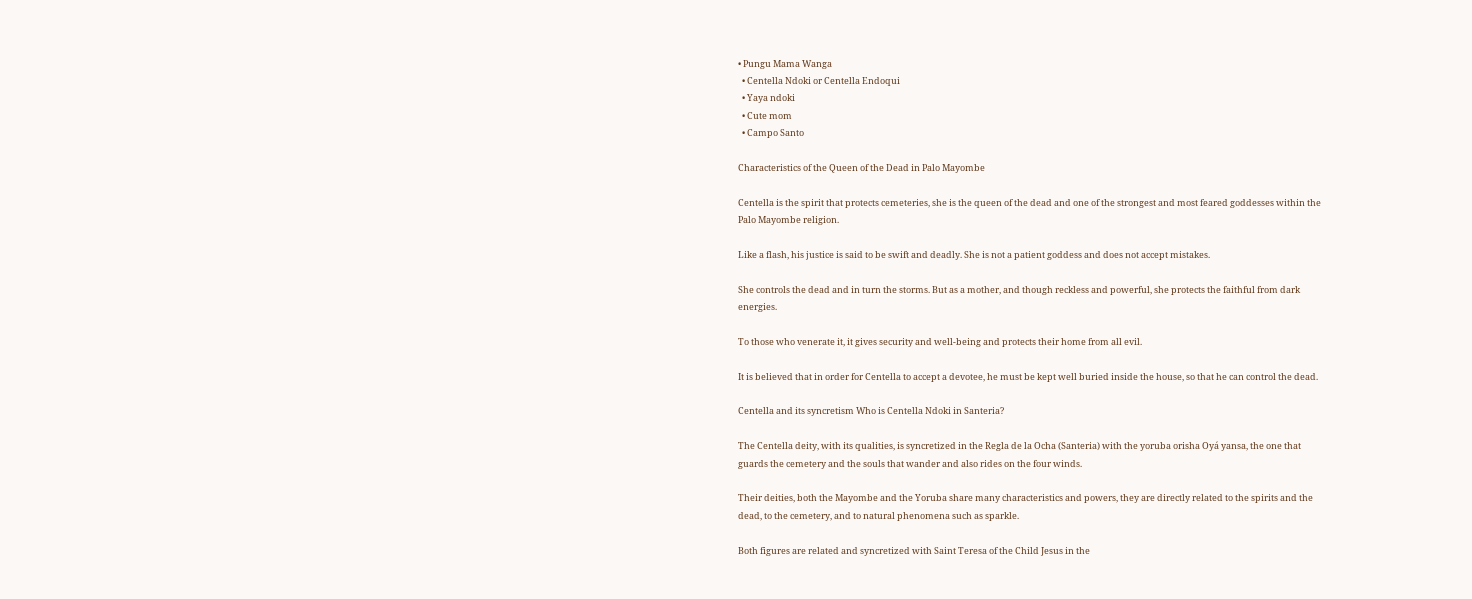• Pungu Mama Wanga
  • Centella Ndoki or Centella Endoqui
  • Yaya ndoki
  • Cute mom
  • Campo Santo

Characteristics of the Queen of the Dead in Palo Mayombe

Centella is the spirit that protects cemeteries, she is the queen of the dead and one of the strongest and most feared goddesses within the Palo Mayombe religion.

Like a flash, his justice is said to be swift and deadly. She is not a patient goddess and does not accept mistakes.

She controls the dead and in turn the storms. But as a mother, and though reckless and powerful, she protects the faithful from dark energies.

To those who venerate it, it gives security and well-being and protects their home from all evil.

It is believed that in order for Centella to accept a devotee, he must be kept well buried inside the house, so that he can control the dead.

Centella and its syncretism Who is Centella Ndoki in Santeria?

The Centella deity, with its qualities, is syncretized in the Regla de la Ocha (Santeria) with the yoruba orisha Oyá yansa, the one that guards the cemetery and the souls that wander and also rides on the four winds.

Their deities, both the Mayombe and the Yoruba share many characteristics and powers, they are directly related to the spirits and the dead, to the cemetery, and to natural phenomena such as sparkle.

Both figures are related and syncretized with Saint Teresa of the Child Jesus in the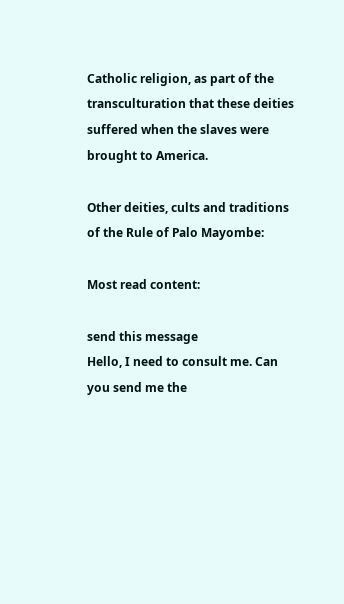Catholic religion, as part of the transculturation that these deities suffered when the slaves were brought to America.

Other deities, cults and traditions of the Rule of Palo Mayombe:

Most read content:

send this message
Hello, I need to consult me. Can you send me the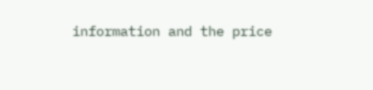information and the price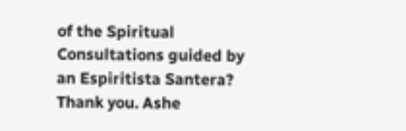of the Spiritual Consultations guided by an Espiritista Santera? Thank you. Ashe